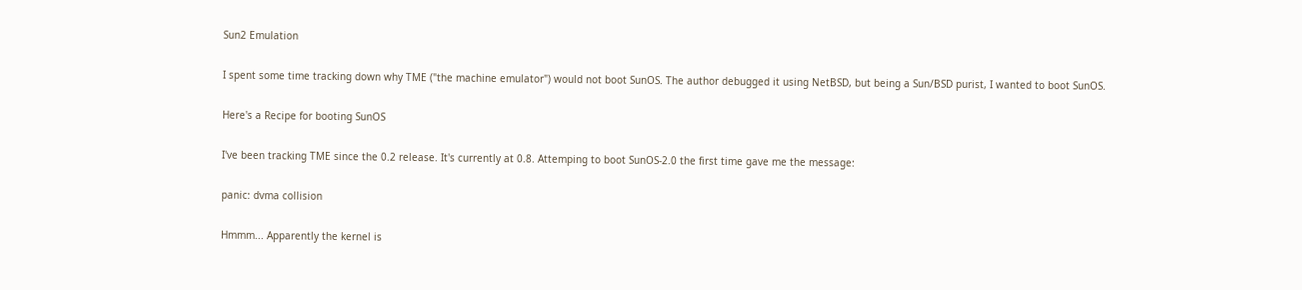Sun2 Emulation

I spent some time tracking down why TME ("the machine emulator") would not boot SunOS. The author debugged it using NetBSD, but being a Sun/BSD purist, I wanted to boot SunOS.

Here's a Recipe for booting SunOS

I've been tracking TME since the 0.2 release. It's currently at 0.8. Attemping to boot SunOS-2.0 the first time gave me the message:

panic: dvma collision

Hmmm... Apparently the kernel is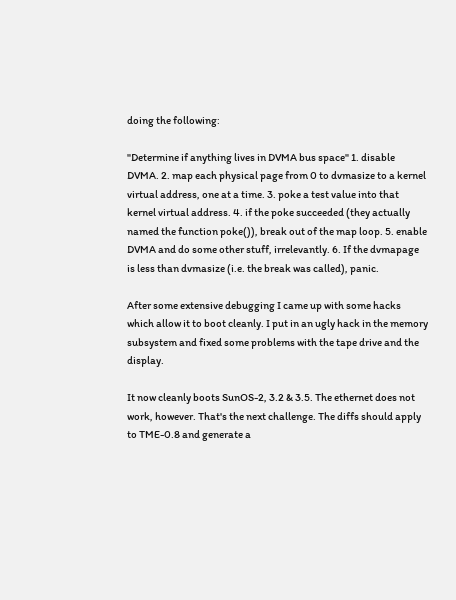doing the following:

"Determine if anything lives in DVMA bus space" 1. disable DVMA. 2. map each physical page from 0 to dvmasize to a kernel virtual address, one at a time. 3. poke a test value into that kernel virtual address. 4. if the poke succeeded (they actually named the function poke()), break out of the map loop. 5. enable DVMA and do some other stuff, irrelevantly. 6. If the dvmapage is less than dvmasize (i.e. the break was called), panic.

After some extensive debugging I came up with some hacks which allow it to boot cleanly. I put in an ugly hack in the memory subsystem and fixed some problems with the tape drive and the display.

It now cleanly boots SunOS-2, 3.2 & 3.5. The ethernet does not work, however. That's the next challenge. The diffs should apply to TME-0.8 and generate a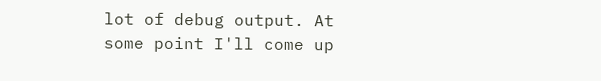lot of debug output. At some point I'll come up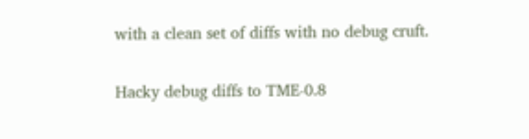with a clean set of diffs with no debug cruft.

Hacky debug diffs to TME-0.8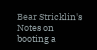Bear Stricklin's Notes on booting a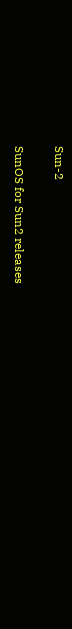Sun-2

SunOS for Sun2 releases